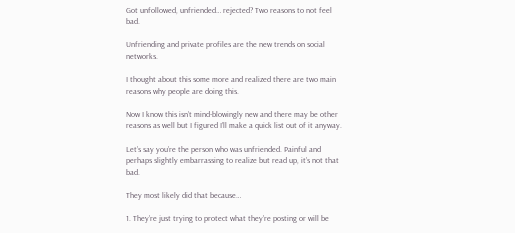Got unfollowed, unfriended… rejected? Two reasons to not feel bad.

Unfriending and private profiles are the new trends on social networks.

I thought about this some more and realized there are two main reasons why people are doing this.

Now I know this isn’t mind-blowingly new and there may be other reasons as well but I figured I’ll make a quick list out of it anyway.

Let’s say you’re the person who was unfriended. Painful and perhaps slightly embarrassing to realize but read up, it’s not that bad.

They most likely did that because…

1. They’re just trying to protect what they’re posting or will be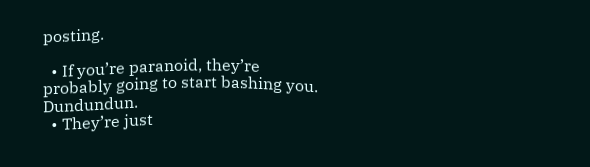posting.

  • If you’re paranoid, they’re probably going to start bashing you. Dundundun.
  • They’re just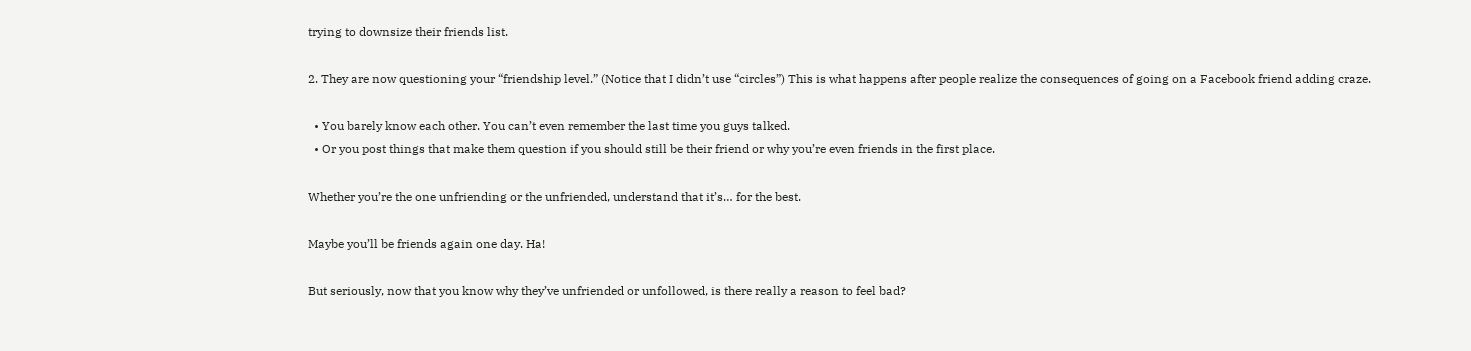trying to downsize their friends list.

2. They are now questioning your “friendship level.” (Notice that I didn’t use “circles”) This is what happens after people realize the consequences of going on a Facebook friend adding craze.

  • You barely know each other. You can’t even remember the last time you guys talked.
  • Or you post things that make them question if you should still be their friend or why you’re even friends in the first place.

Whether you’re the one unfriending or the unfriended, understand that it’s… for the best.

Maybe you’ll be friends again one day. Ha!

But seriously, now that you know why they’ve unfriended or unfollowed, is there really a reason to feel bad?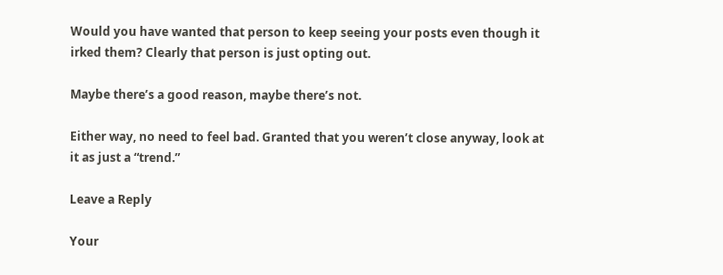Would you have wanted that person to keep seeing your posts even though it irked them? Clearly that person is just opting out.

Maybe there’s a good reason, maybe there’s not.

Either way, no need to feel bad. Granted that you weren’t close anyway, look at it as just a “trend.”

Leave a Reply

Your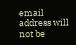email address will not be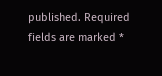published. Required fields are marked *